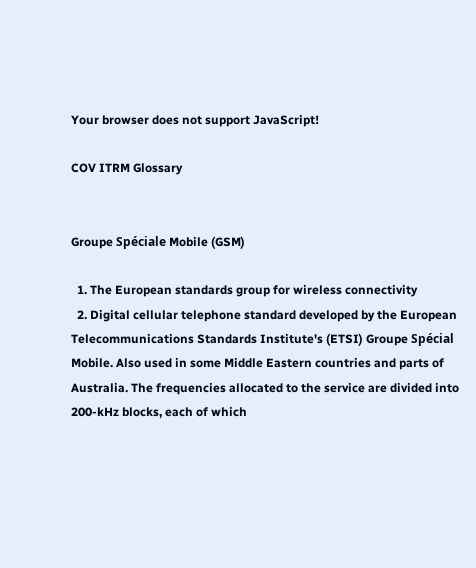Your browser does not support JavaScript!

COV ITRM Glossary


Groupe Spéciale Mobile (GSM)

  1. The European standards group for wireless connectivity
  2. Digital cellular telephone standard developed by the European Telecommunications Standards Institute's (ETSI) Groupe Spécial Mobile. Also used in some Middle Eastern countries and parts of Australia. The frequencies allocated to the service are divided into 200-kHz blocks, each of which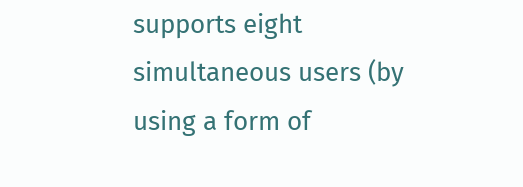supports eight simultaneous users (by using a form of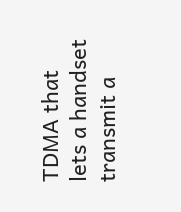TDMA that lets a handset transmit a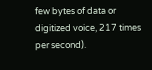few bytes of data or digitized voice, 217 times per second).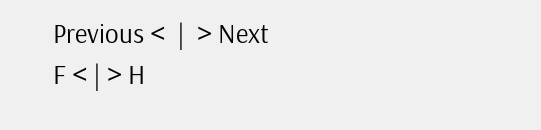Previous <  |  > Next
F < | > H